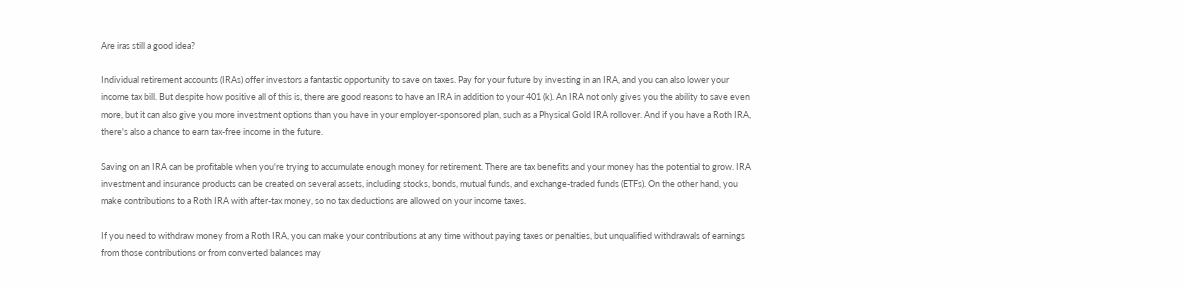Are iras still a good idea?

Individual retirement accounts (IRAs) offer investors a fantastic opportunity to save on taxes. Pay for your future by investing in an IRA, and you can also lower your income tax bill. But despite how positive all of this is, there are good reasons to have an IRA in addition to your 401 (k). An IRA not only gives you the ability to save even more, but it can also give you more investment options than you have in your employer-sponsored plan, such as a Physical Gold IRA rollover. And if you have a Roth IRA, there's also a chance to earn tax-free income in the future.

Saving on an IRA can be profitable when you're trying to accumulate enough money for retirement. There are tax benefits and your money has the potential to grow. IRA investment and insurance products can be created on several assets, including stocks, bonds, mutual funds, and exchange-traded funds (ETFs). On the other hand, you make contributions to a Roth IRA with after-tax money, so no tax deductions are allowed on your income taxes.

If you need to withdraw money from a Roth IRA, you can make your contributions at any time without paying taxes or penalties, but unqualified withdrawals of earnings from those contributions or from converted balances may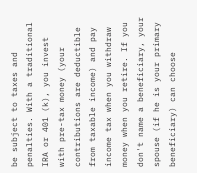be subject to taxes and penalties. With a traditional IRA or 401 (k), you invest with pre-tax money (your contributions are deductible from taxable income) and pay income tax when you withdraw money when you retire. If you don't name a beneficiary, your spouse (if he is your primary beneficiary) can choose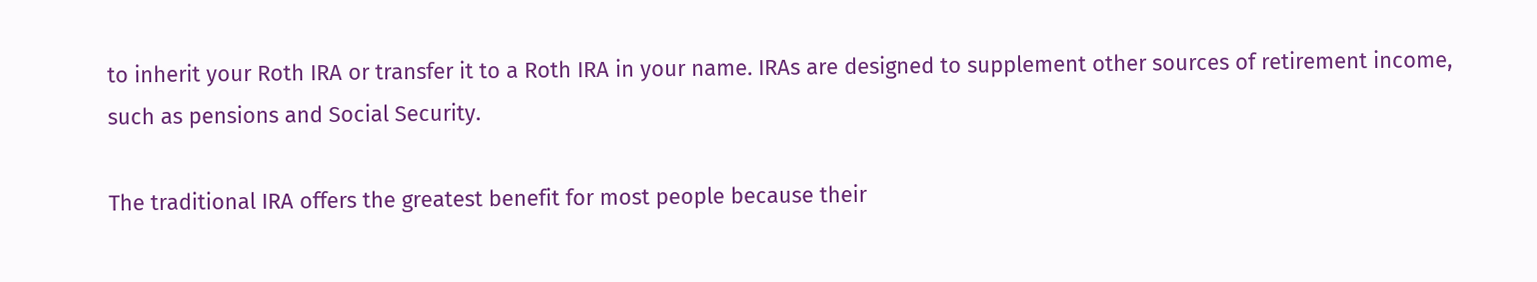to inherit your Roth IRA or transfer it to a Roth IRA in your name. IRAs are designed to supplement other sources of retirement income, such as pensions and Social Security.

The traditional IRA offers the greatest benefit for most people because their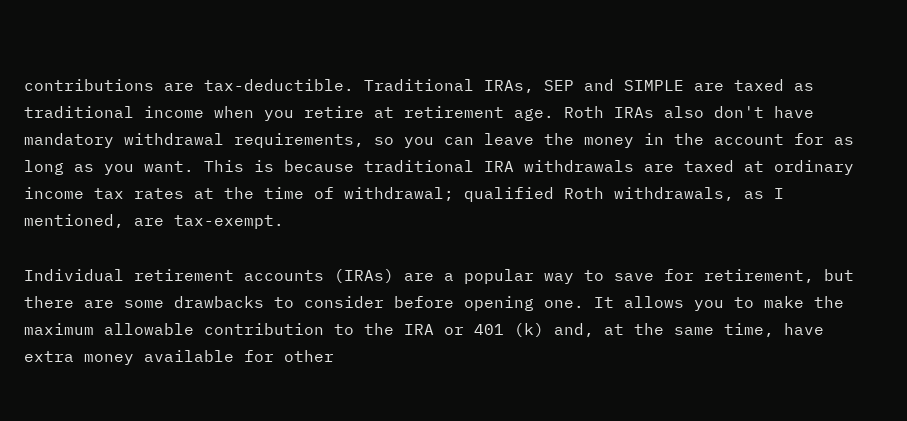contributions are tax-deductible. Traditional IRAs, SEP and SIMPLE are taxed as traditional income when you retire at retirement age. Roth IRAs also don't have mandatory withdrawal requirements, so you can leave the money in the account for as long as you want. This is because traditional IRA withdrawals are taxed at ordinary income tax rates at the time of withdrawal; qualified Roth withdrawals, as I mentioned, are tax-exempt.

Individual retirement accounts (IRAs) are a popular way to save for retirement, but there are some drawbacks to consider before opening one. It allows you to make the maximum allowable contribution to the IRA or 401 (k) and, at the same time, have extra money available for other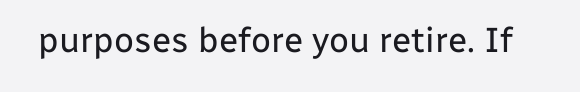purposes before you retire. If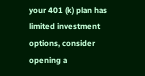your 401 (k) plan has limited investment options, consider opening a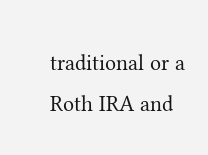traditional or a Roth IRA and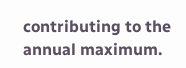contributing to the annual maximum.